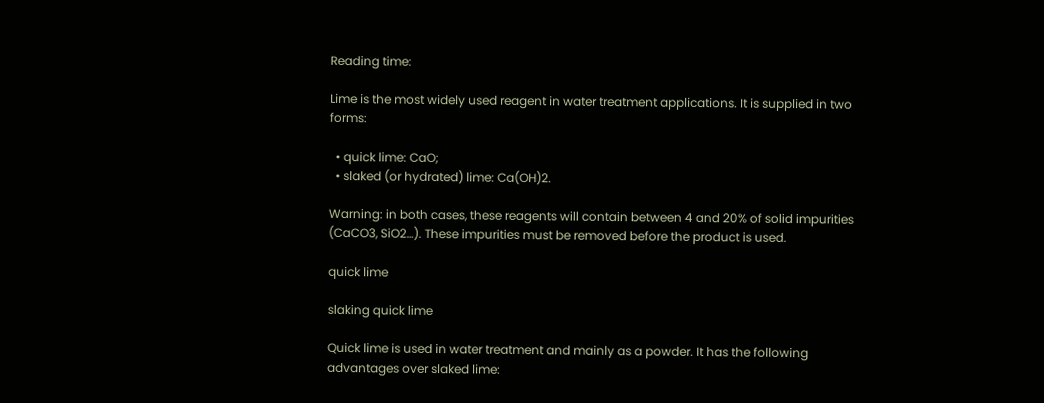Reading time:

Lime is the most widely used reagent in water treatment applications. It is supplied in two forms:

  • quick lime: CaO;
  • slaked (or hydrated) lime: Ca(OH)2.

Warning: in both cases, these reagents will contain between 4 and 20% of solid impurities (CaCO3, SiO2…). These impurities must be removed before the product is used.

quick lime

slaking quick lime

Quick lime is used in water treatment and mainly as a powder. It has the following advantages over slaked lime: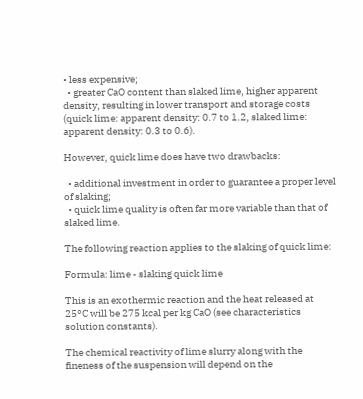• less expensive;
  • greater CaO content than slaked lime, higher apparent density, resulting in lower transport and storage costs (quick lime: apparent density: 0.7 to 1.2, slaked lime: apparent density: 0.3 to 0.6).

However, quick lime does have two drawbacks:

  • additional investment in order to guarantee a proper level of slaking;
  • quick lime quality is often far more variable than that of slaked lime.

The following reaction applies to the slaking of quick lime:

Formula: lime - slaking quick lime

This is an exothermic reaction and the heat released at 25°C will be 275 kcal per kg CaO (see characteristics solution constants).

The chemical reactivity of lime slurry along with the fineness of the suspension will depend on the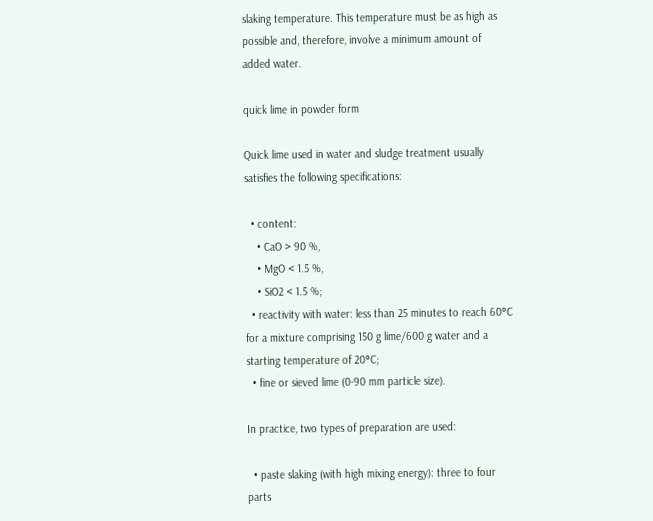slaking temperature. This temperature must be as high as possible and, therefore, involve a minimum amount of added water.

quick lime in powder form

Quick lime used in water and sludge treatment usually satisfies the following specifications:

  • content:
    • CaO > 90 %,
    • MgO < 1.5 %,
    • SiO2 < 1.5 %;
  • reactivity with water: less than 25 minutes to reach 60°C for a mixture comprising 150 g lime/600 g water and a starting temperature of 20°C;
  • fine or sieved lime (0-90 mm particle size).

In practice, two types of preparation are used:

  • paste slaking (with high mixing energy): three to four parts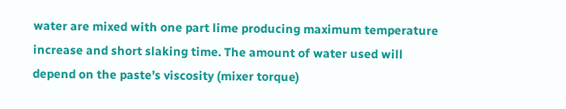water are mixed with one part lime producing maximum temperature increase and short slaking time. The amount of water used will depend on the paste’s viscosity (mixer torque)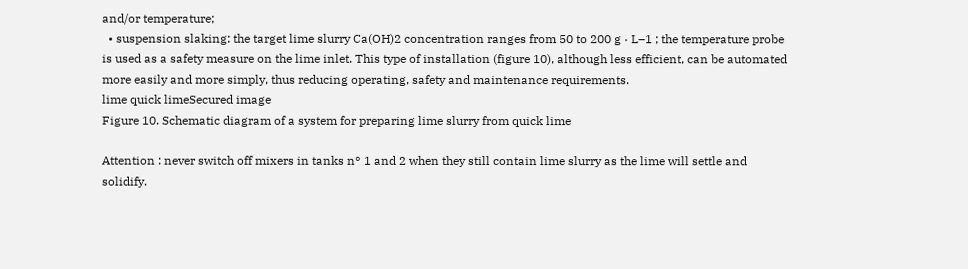and/or temperature;
  • suspension slaking: the target lime slurry Ca(OH)2 concentration ranges from 50 to 200 g · L–1 ; the temperature probe is used as a safety measure on the lime inlet. This type of installation (figure 10), although less efficient, can be automated more easily and more simply, thus reducing operating, safety and maintenance requirements.
lime quick limeSecured image
Figure 10. Schematic diagram of a system for preparing lime slurry from quick lime

Attention : never switch off mixers in tanks n° 1 and 2 when they still contain lime slurry as the lime will settle and solidify.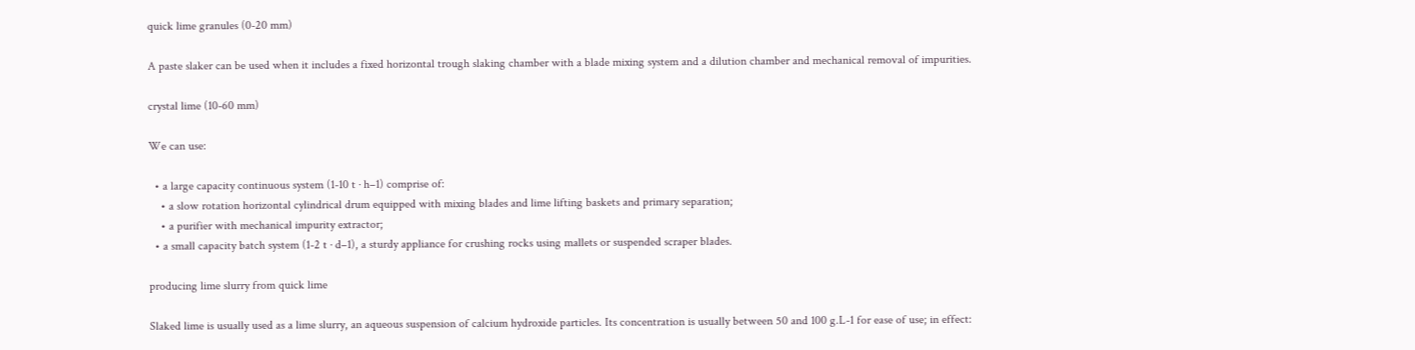quick lime granules (0-20 mm)

A paste slaker can be used when it includes a fixed horizontal trough slaking chamber with a blade mixing system and a dilution chamber and mechanical removal of impurities.

crystal lime (10-60 mm)

We can use:

  • a large capacity continuous system (1-10 t · h–1) comprise of:
    • a slow rotation horizontal cylindrical drum equipped with mixing blades and lime lifting baskets and primary separation;
    • a purifier with mechanical impurity extractor;
  • a small capacity batch system (1-2 t · d–1), a sturdy appliance for crushing rocks using mallets or suspended scraper blades.

producing lime slurry from quick lime

Slaked lime is usually used as a lime slurry, an aqueous suspension of calcium hydroxide particles. Its concentration is usually between 50 and 100 g.L-1 for ease of use; in effect: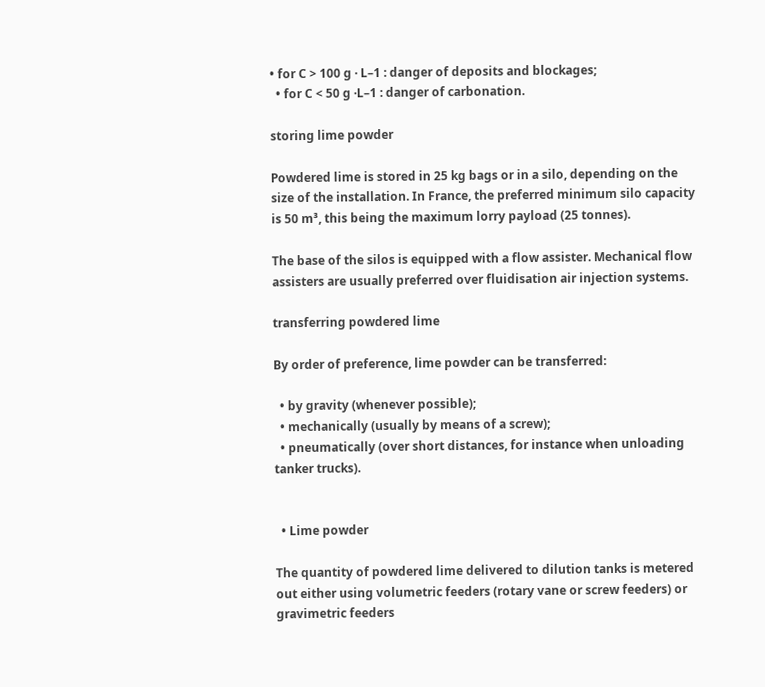• for C > 100 g · L–1 : danger of deposits and blockages;
  • for C < 50 g ·L–1 : danger of carbonation.

storing lime powder

Powdered lime is stored in 25 kg bags or in a silo, depending on the size of the installation. In France, the preferred minimum silo capacity is 50 m³, this being the maximum lorry payload (25 tonnes).

The base of the silos is equipped with a flow assister. Mechanical flow assisters are usually preferred over fluidisation air injection systems.

transferring powdered lime

By order of preference, lime powder can be transferred:

  • by gravity (whenever possible);
  • mechanically (usually by means of a screw);
  • pneumatically (over short distances, for instance when unloading tanker trucks).


  • Lime powder

The quantity of powdered lime delivered to dilution tanks is metered out either using volumetric feeders (rotary vane or screw feeders) or gravimetric feeders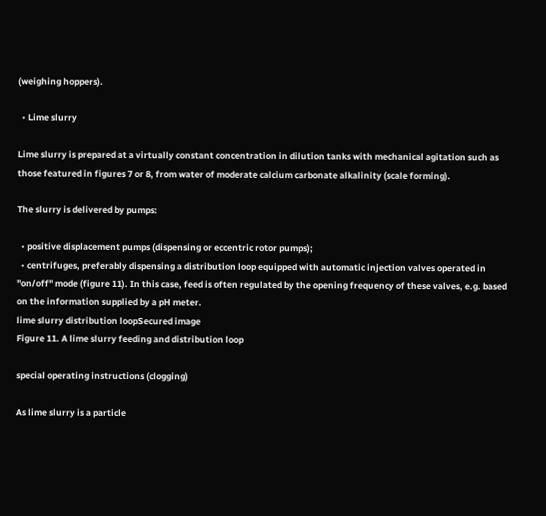(weighing hoppers).

  • Lime slurry

Lime slurry is prepared at a virtually constant concentration in dilution tanks with mechanical agitation such as those featured in figures 7 or 8, from water of moderate calcium carbonate alkalinity (scale forming).

The slurry is delivered by pumps:

  • positive displacement pumps (dispensing or eccentric rotor pumps);
  • centrifuges, preferably dispensing a distribution loop equipped with automatic injection valves operated in "on/off" mode (figure 11). In this case, feed is often regulated by the opening frequency of these valves, e.g. based on the information supplied by a pH meter.
lime slurry distribution loopSecured image
Figure 11. A lime slurry feeding and distribution loop

special operating instructions (clogging)

As lime slurry is a particle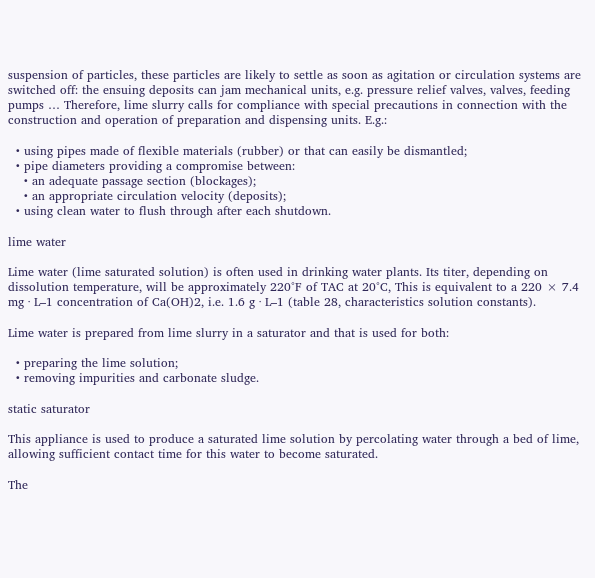suspension of particles, these particles are likely to settle as soon as agitation or circulation systems are switched off: the ensuing deposits can jam mechanical units, e.g. pressure relief valves, valves, feeding pumps … Therefore, lime slurry calls for compliance with special precautions in connection with the construction and operation of preparation and dispensing units. E.g.:

  • using pipes made of flexible materials (rubber) or that can easily be dismantled;
  • pipe diameters providing a compromise between:
    • an adequate passage section (blockages);
    • an appropriate circulation velocity (deposits);
  • using clean water to flush through after each shutdown.

lime water

Lime water (lime saturated solution) is often used in drinking water plants. Its titer, depending on dissolution temperature, will be approximately 220°F of TAC at 20°C, This is equivalent to a 220 × 7.4 mg · L–1 concentration of Ca(OH)2, i.e. 1.6 g · L–1 (table 28, characteristics solution constants).

Lime water is prepared from lime slurry in a saturator and that is used for both:

  • preparing the lime solution;
  • removing impurities and carbonate sludge.

static saturator

This appliance is used to produce a saturated lime solution by percolating water through a bed of lime, allowing sufficient contact time for this water to become saturated.

The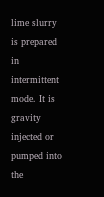lime slurry is prepared in intermittent mode. It is gravity injected or pumped into the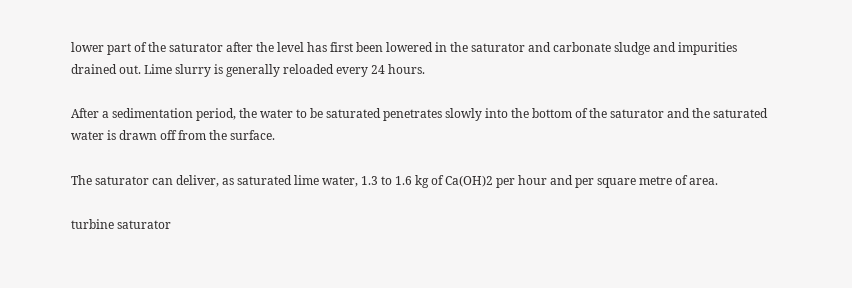lower part of the saturator after the level has first been lowered in the saturator and carbonate sludge and impurities drained out. Lime slurry is generally reloaded every 24 hours.

After a sedimentation period, the water to be saturated penetrates slowly into the bottom of the saturator and the saturated water is drawn off from the surface.

The saturator can deliver, as saturated lime water, 1.3 to 1.6 kg of Ca(OH)2 per hour and per square metre of area.

turbine saturator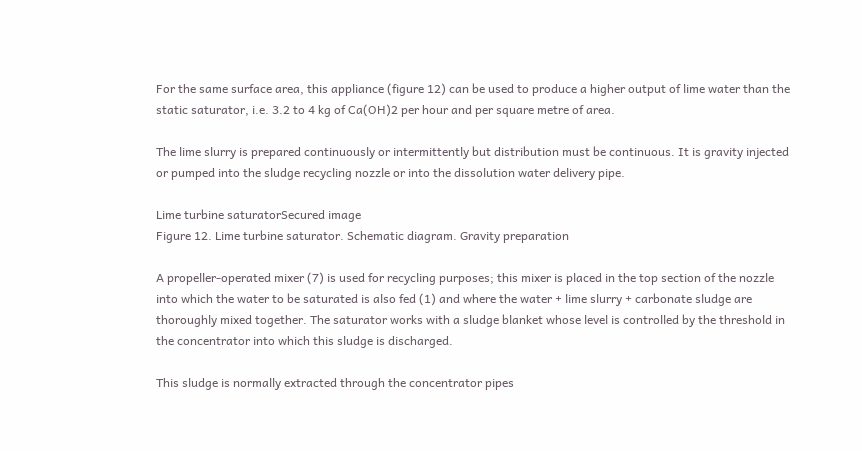For the same surface area, this appliance (figure 12) can be used to produce a higher output of lime water than the static saturator, i.e. 3.2 to 4 kg of Ca(OH)2 per hour and per square metre of area.

The lime slurry is prepared continuously or intermittently but distribution must be continuous. It is gravity injected or pumped into the sludge recycling nozzle or into the dissolution water delivery pipe.

Lime turbine saturatorSecured image
Figure 12. Lime turbine saturator. Schematic diagram. Gravity preparation

A propeller-operated mixer (7) is used for recycling purposes; this mixer is placed in the top section of the nozzle into which the water to be saturated is also fed (1) and where the water + lime slurry + carbonate sludge are thoroughly mixed together. The saturator works with a sludge blanket whose level is controlled by the threshold in the concentrator into which this sludge is discharged.

This sludge is normally extracted through the concentrator pipes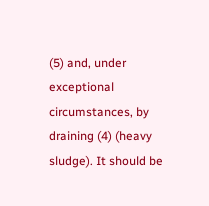(5) and, under exceptional circumstances, by draining (4) (heavy sludge). It should be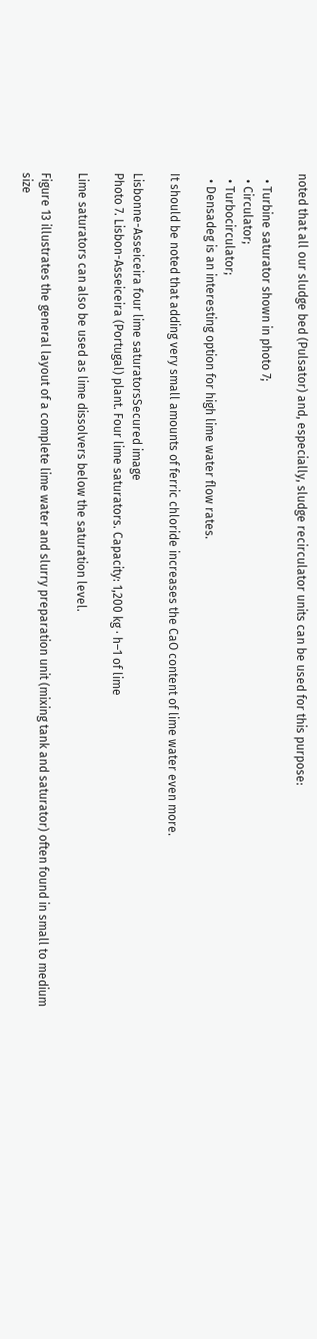noted that all our sludge bed (Pulsator) and, especially, sludge recirculator units can be used for this purpose:

  • Turbine saturator shown in photo 7;
  • Circulator;
  • Turbocirculator;
  • Densadeg is an interesting option for high lime water flow rates.

It should be noted that adding very small amounts of ferric chloride increases the CaO content of lime water even more.

Lisbonne-Asseiceira four lime saturatorsSecured image
Photo 7. Lisbon-Asseiceira (Portugal) plant. Four lime saturators. Capacity: 1,200 kg · h–1 of lime

Lime saturators can also be used as lime dissolvers below the saturation level.

Figure 13 illustrates the general layout of a complete lime water and slurry preparation unit (mixing tank and saturator) often found in small to medium size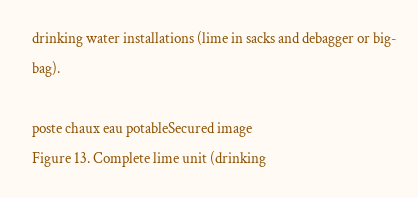drinking water installations (lime in sacks and debagger or big-bag).

poste chaux eau potableSecured image
Figure 13. Complete lime unit (drinking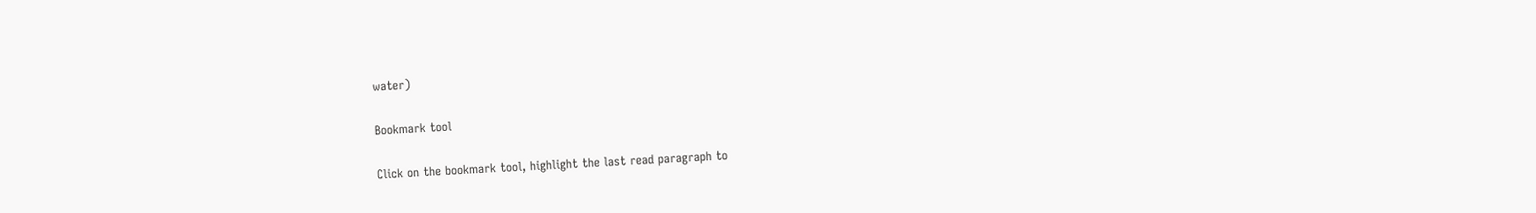water)

Bookmark tool

Click on the bookmark tool, highlight the last read paragraph to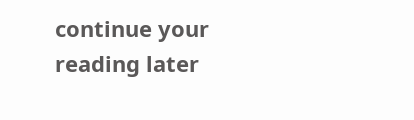continue your reading later